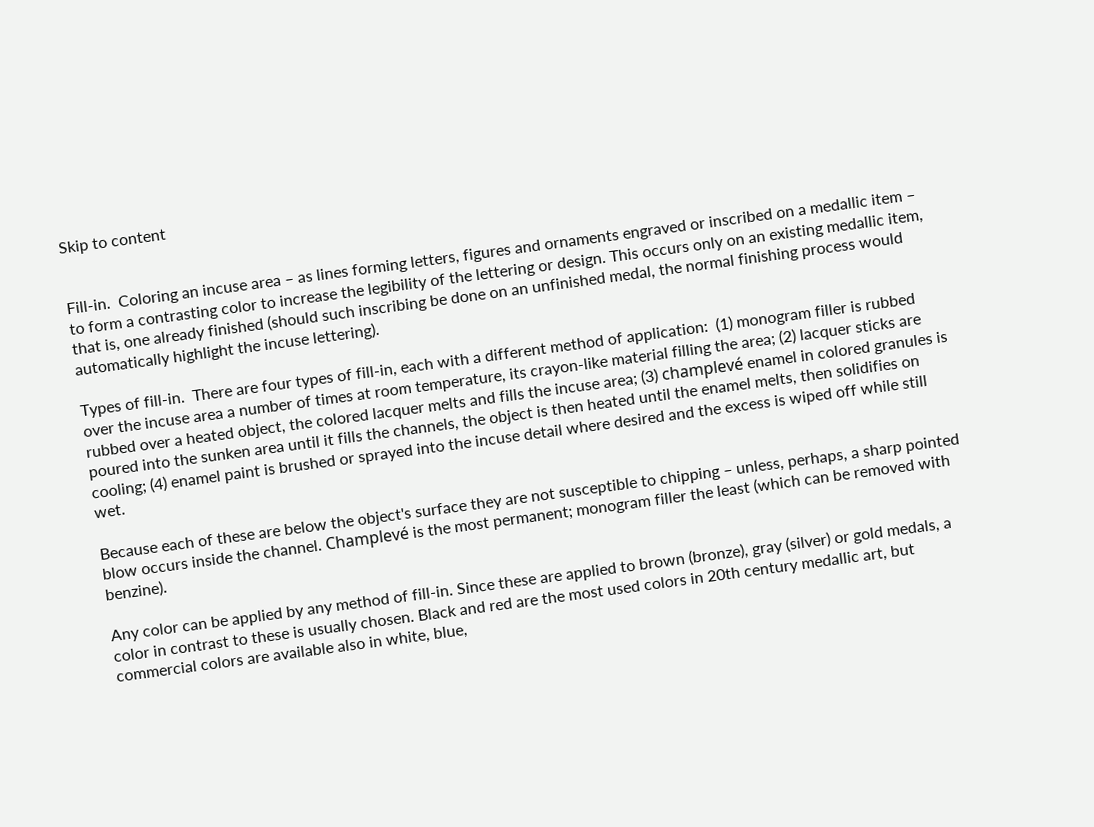Skip to content


Fill-in.  Coloring an incuse area – as lines forming letters, figures and ornaments engraved or inscribed on a medallic item – to form a contrasting color to increase the legibility of the lettering or design. This occurs only on an existing medallic item, that is, one already finished (should such inscribing be done on an unfinished medal, the normal finishing process would automatically highlight the incuse lettering).

Types of fill-in.  There are four types of fill-in, each with a different method of application:  (1) monogram filler is rubbed over the incuse area a number of times at room temperature, its crayon-like material filling the area; (2) lacquer sticks are rubbed over a heated object, the colored lacquer melts and fills the incuse area; (3) champlevé enamel in colored granules is poured into the sunken area until it fills the channels, the object is then heated until the enamel melts, then solidifies on cooling; (4) enamel paint is brushed or sprayed into the incuse detail where desired and the excess is wiped off while still wet.

Because each of these are below the object's surface they are not susceptible to chipping – unless, perhaps, a sharp pointed blow occurs inside the channel. Champlevé is the most permanent; monogram filler the least (which can be removed with benzine).

Any color can be applied by any method of fill-in. Since these are applied to brown (bronze), gray (silver) or gold medals, a color in contrast to these is usually chosen. Black and red are the most used colors in 20th century medallic art, but commercial colors are available also in white, blue,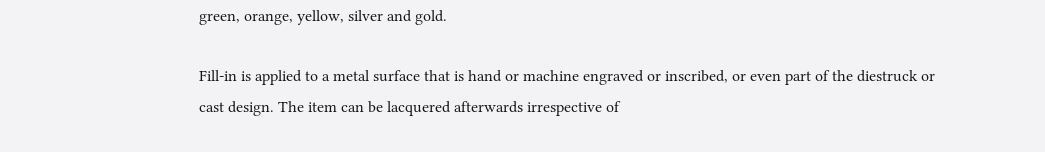green, orange, yellow, silver and gold.

Fill-in is applied to a metal surface that is hand or machine engraved or inscribed, or even part of the diestruck or cast design. The item can be lacquered afterwards irrespective of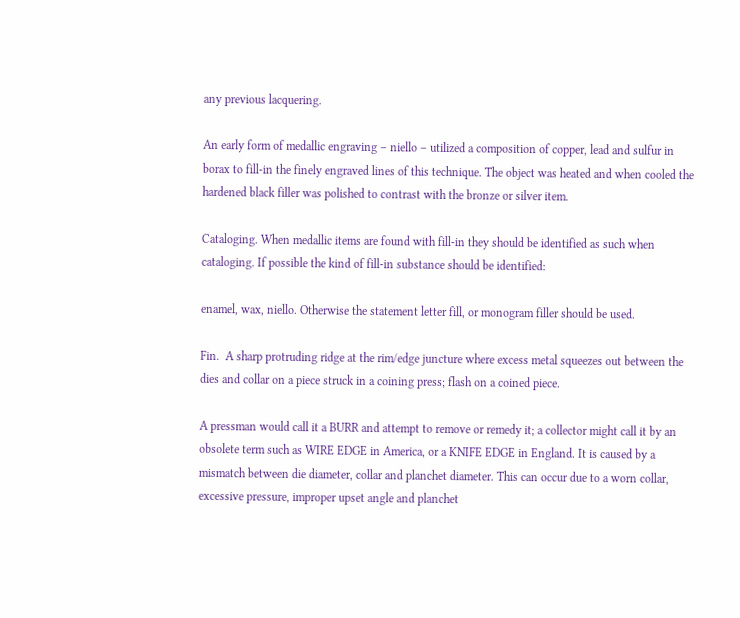any previous lacquering.

An early form of medallic engraving – niello – utilized a composition of copper, lead and sulfur in borax to fill-in the finely engraved lines of this technique. The object was heated and when cooled the hardened black filler was polished to contrast with the bronze or silver item.

Cataloging. When medallic items are found with fill-in they should be identified as such when cataloging. If possible the kind of fill-in substance should be identified:

enamel, wax, niello. Otherwise the statement letter fill, or monogram filler should be used.

Fin.  A sharp protruding ridge at the rim/edge juncture where excess metal squeezes out between the dies and collar on a piece struck in a coining press; flash on a coined piece.

A pressman would call it a BURR and attempt to remove or remedy it; a collector might call it by an obsolete term such as WIRE EDGE in America, or a KNIFE EDGE in England. It is caused by a mismatch between die diameter, collar and planchet diameter. This can occur due to a worn collar, excessive pressure, improper upset angle and planchet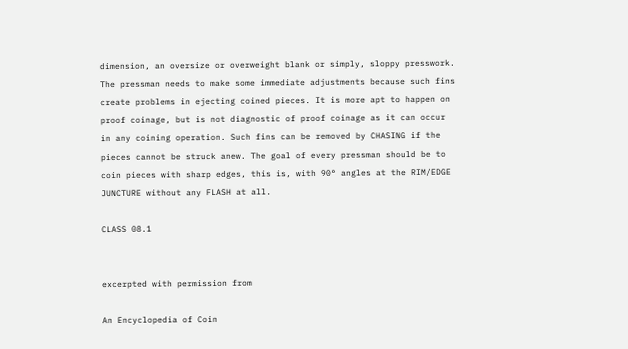dimension, an oversize or overweight blank or simply, sloppy presswork. The pressman needs to make some immediate adjustments because such fins create problems in ejecting coined pieces. It is more apt to happen on proof coinage, but is not diagnostic of proof coinage as it can occur in any coining operation. Such fins can be removed by CHASING if the pieces cannot be struck anew. The goal of every pressman should be to coin pieces with sharp edges, this is, with 90° angles at the RIM/EDGE JUNCTURE without any FLASH at all.

CLASS 08.1


excerpted with permission from

An Encyclopedia of Coin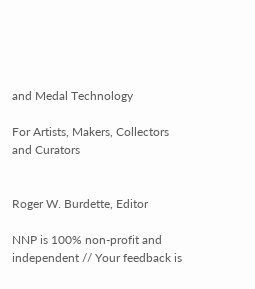and Medal Technology

For Artists, Makers, Collectors and Curators


Roger W. Burdette, Editor

NNP is 100% non-profit and independent // Your feedback is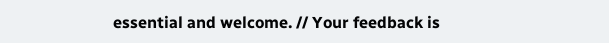essential and welcome. // Your feedback is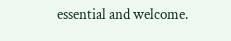essential and welcome.